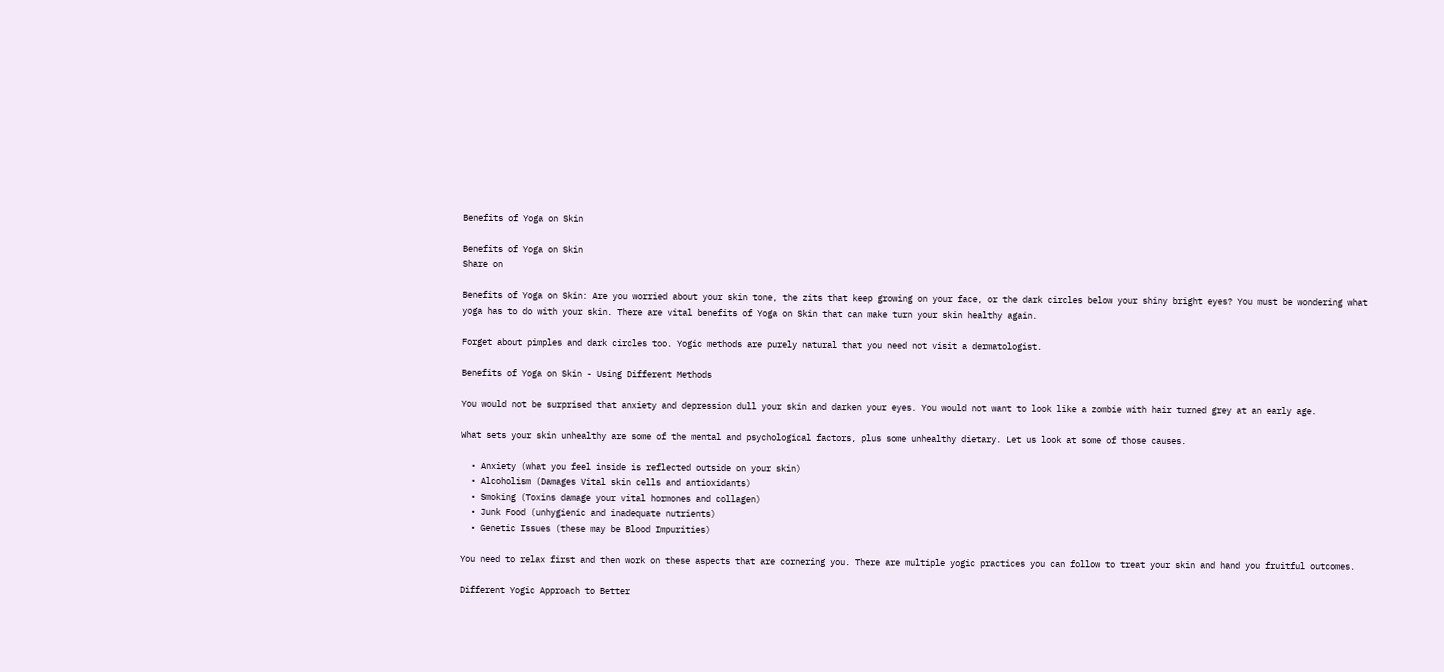Benefits of Yoga on Skin

Benefits of Yoga on Skin
Share on

Benefits of Yoga on Skin: Are you worried about your skin tone, the zits that keep growing on your face, or the dark circles below your shiny bright eyes? You must be wondering what yoga has to do with your skin. There are vital benefits of Yoga on Skin that can make turn your skin healthy again.

Forget about pimples and dark circles too. Yogic methods are purely natural that you need not visit a dermatologist.

Benefits of Yoga on Skin - Using Different Methods

You would not be surprised that anxiety and depression dull your skin and darken your eyes. You would not want to look like a zombie with hair turned grey at an early age.

What sets your skin unhealthy are some of the mental and psychological factors, plus some unhealthy dietary. Let us look at some of those causes.

  • Anxiety (what you feel inside is reflected outside on your skin)
  • Alcoholism (Damages Vital skin cells and antioxidants)
  • Smoking (Toxins damage your vital hormones and collagen)
  • Junk Food (unhygienic and inadequate nutrients)
  • Genetic Issues (these may be Blood Impurities)

You need to relax first and then work on these aspects that are cornering you. There are multiple yogic practices you can follow to treat your skin and hand you fruitful outcomes.

Different Yogic Approach to Better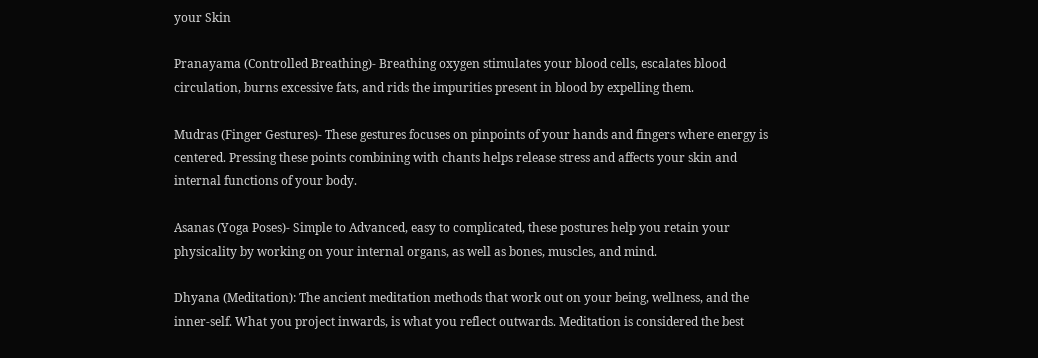your Skin

Pranayama (Controlled Breathing)- Breathing oxygen stimulates your blood cells, escalates blood circulation, burns excessive fats, and rids the impurities present in blood by expelling them.

Mudras (Finger Gestures)- These gestures focuses on pinpoints of your hands and fingers where energy is centered. Pressing these points combining with chants helps release stress and affects your skin and internal functions of your body.

Asanas (Yoga Poses)- Simple to Advanced, easy to complicated, these postures help you retain your physicality by working on your internal organs, as well as bones, muscles, and mind.

Dhyana (Meditation): The ancient meditation methods that work out on your being, wellness, and the inner-self. What you project inwards, is what you reflect outwards. Meditation is considered the best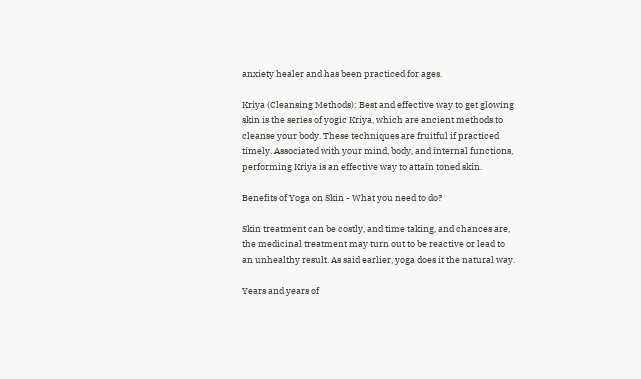anxiety healer and has been practiced for ages.

Kriya (Cleansing Methods): Best and effective way to get glowing skin is the series of yogic Kriya, which are ancient methods to cleanse your body. These techniques are fruitful if practiced timely. Associated with your mind, body, and internal functions, performing Kriya is an effective way to attain toned skin.

Benefits of Yoga on Skin - What you need to do?

Skin treatment can be costly, and time taking, and chances are, the medicinal treatment may turn out to be reactive or lead to an unhealthy result. As said earlier, yoga does it the natural way.

Years and years of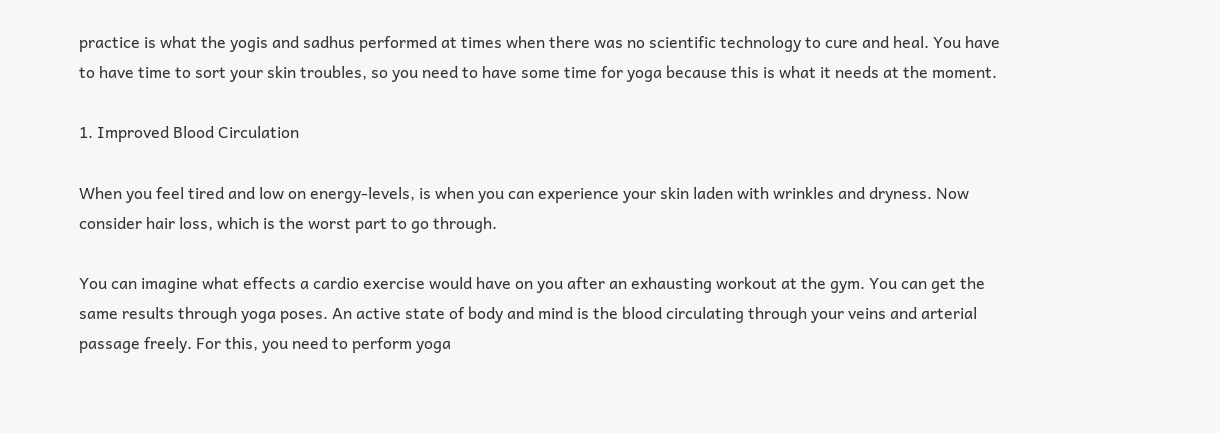practice is what the yogis and sadhus performed at times when there was no scientific technology to cure and heal. You have to have time to sort your skin troubles, so you need to have some time for yoga because this is what it needs at the moment.

1. Improved Blood Circulation

When you feel tired and low on energy-levels, is when you can experience your skin laden with wrinkles and dryness. Now consider hair loss, which is the worst part to go through.

You can imagine what effects a cardio exercise would have on you after an exhausting workout at the gym. You can get the same results through yoga poses. An active state of body and mind is the blood circulating through your veins and arterial passage freely. For this, you need to perform yoga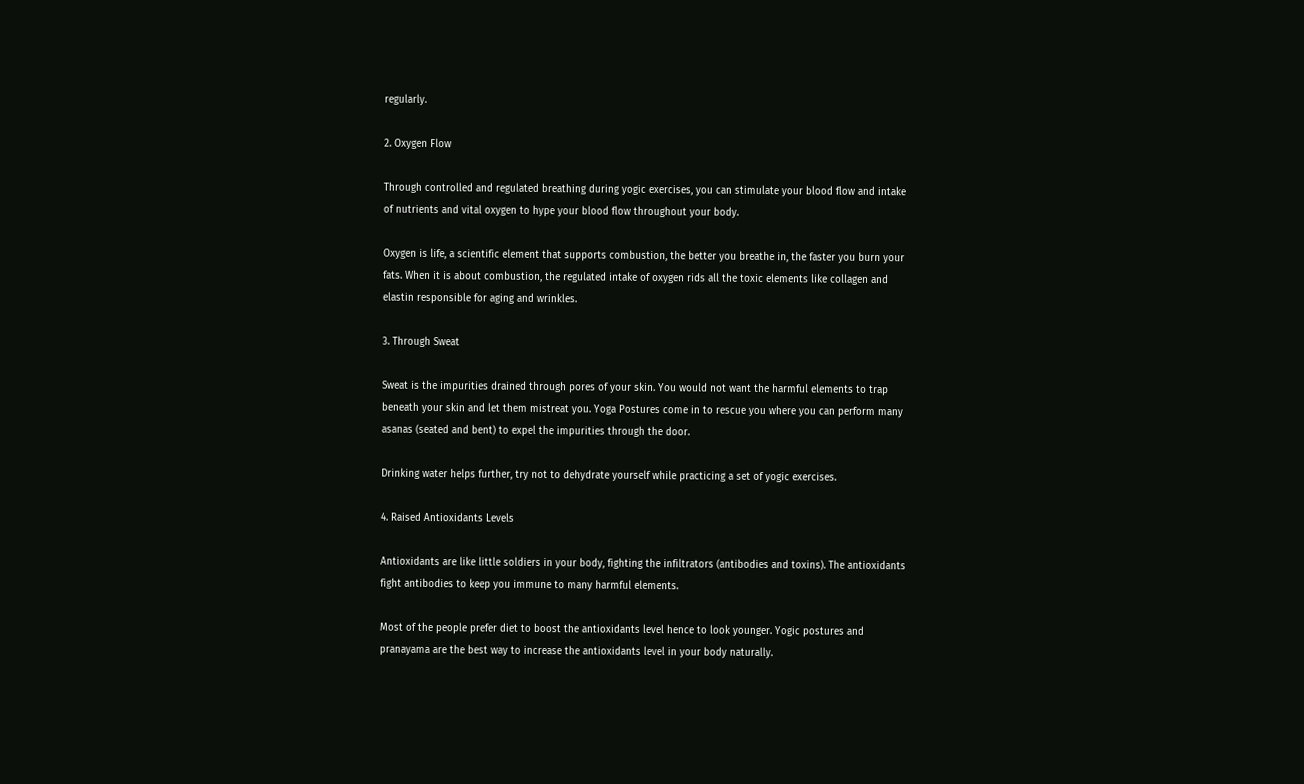regularly.

2. Oxygen Flow

Through controlled and regulated breathing during yogic exercises, you can stimulate your blood flow and intake of nutrients and vital oxygen to hype your blood flow throughout your body.

Oxygen is life, a scientific element that supports combustion, the better you breathe in, the faster you burn your fats. When it is about combustion, the regulated intake of oxygen rids all the toxic elements like collagen and elastin responsible for aging and wrinkles.

3. Through Sweat

Sweat is the impurities drained through pores of your skin. You would not want the harmful elements to trap beneath your skin and let them mistreat you. Yoga Postures come in to rescue you where you can perform many asanas (seated and bent) to expel the impurities through the door.

Drinking water helps further, try not to dehydrate yourself while practicing a set of yogic exercises.

4. Raised Antioxidants Levels

Antioxidants are like little soldiers in your body, fighting the infiltrators (antibodies and toxins). The antioxidants fight antibodies to keep you immune to many harmful elements.

Most of the people prefer diet to boost the antioxidants level hence to look younger. Yogic postures and pranayama are the best way to increase the antioxidants level in your body naturally.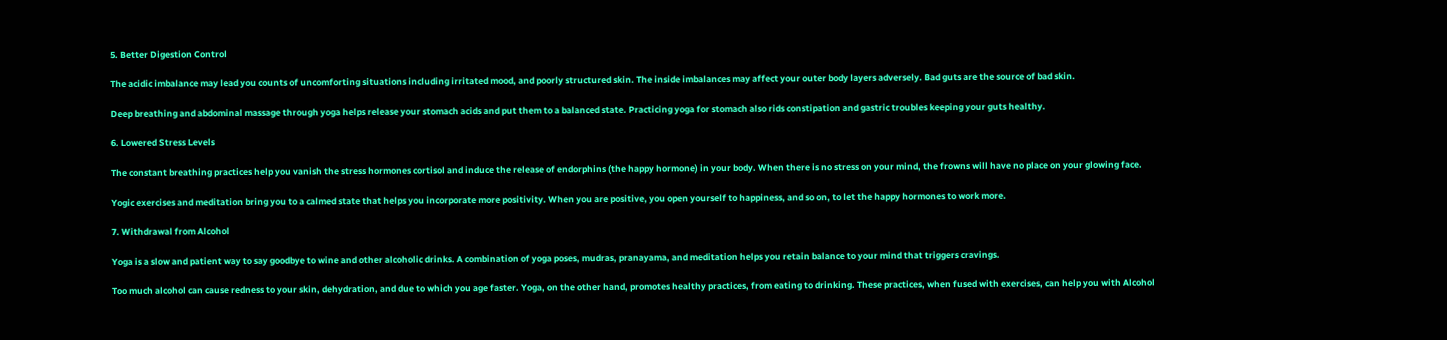5. Better Digestion Control

The acidic imbalance may lead you counts of uncomforting situations including irritated mood, and poorly structured skin. The inside imbalances may affect your outer body layers adversely. Bad guts are the source of bad skin.

Deep breathing and abdominal massage through yoga helps release your stomach acids and put them to a balanced state. Practicing yoga for stomach also rids constipation and gastric troubles keeping your guts healthy.

6. Lowered Stress Levels

The constant breathing practices help you vanish the stress hormones cortisol and induce the release of endorphins (the happy hormone) in your body. When there is no stress on your mind, the frowns will have no place on your glowing face.

Yogic exercises and meditation bring you to a calmed state that helps you incorporate more positivity. When you are positive, you open yourself to happiness, and so on, to let the happy hormones to work more.

7. Withdrawal from Alcohol

Yoga is a slow and patient way to say goodbye to wine and other alcoholic drinks. A combination of yoga poses, mudras, pranayama, and meditation helps you retain balance to your mind that triggers cravings.

Too much alcohol can cause redness to your skin, dehydration, and due to which you age faster. Yoga, on the other hand, promotes healthy practices, from eating to drinking. These practices, when fused with exercises, can help you with Alcohol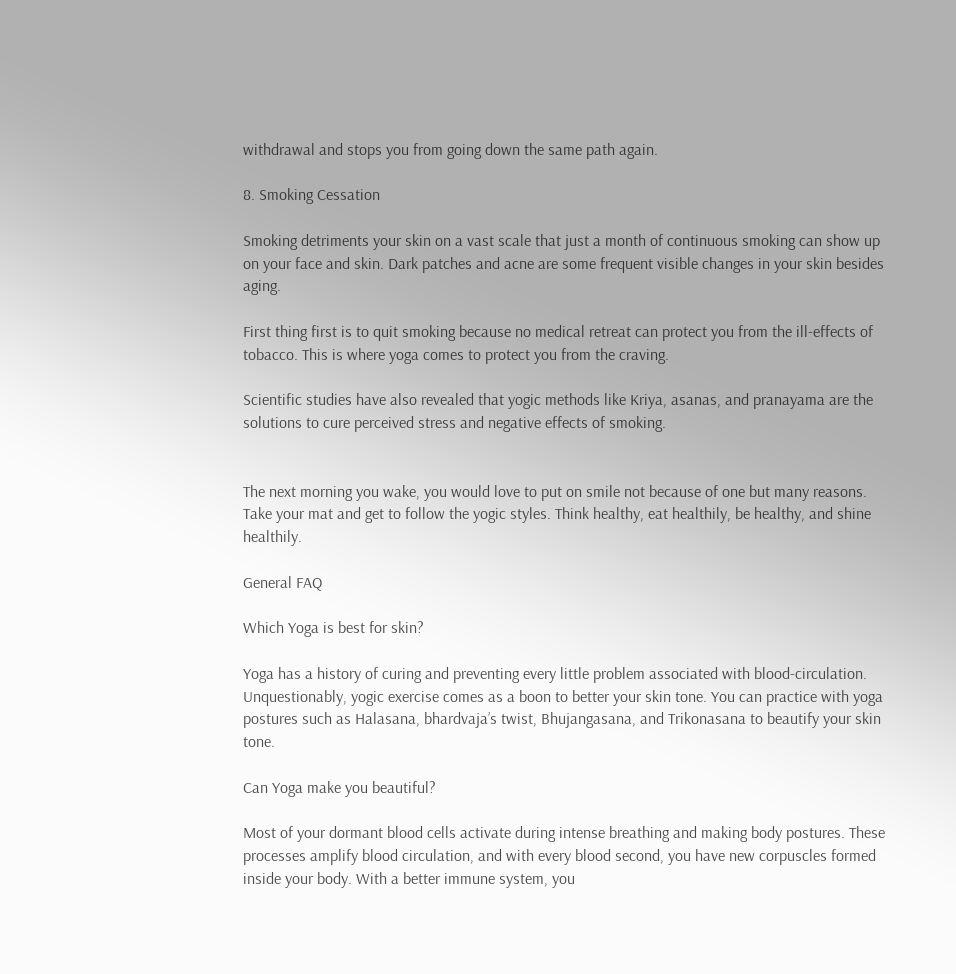withdrawal and stops you from going down the same path again.

8. Smoking Cessation

Smoking detriments your skin on a vast scale that just a month of continuous smoking can show up on your face and skin. Dark patches and acne are some frequent visible changes in your skin besides aging.

First thing first is to quit smoking because no medical retreat can protect you from the ill-effects of tobacco. This is where yoga comes to protect you from the craving.

Scientific studies have also revealed that yogic methods like Kriya, asanas, and pranayama are the solutions to cure perceived stress and negative effects of smoking.


The next morning you wake, you would love to put on smile not because of one but many reasons. Take your mat and get to follow the yogic styles. Think healthy, eat healthily, be healthy, and shine healthily.

General FAQ

Which Yoga is best for skin?

Yoga has a history of curing and preventing every little problem associated with blood-circulation. Unquestionably, yogic exercise comes as a boon to better your skin tone. You can practice with yoga postures such as Halasana, bhardvaja’s twist, Bhujangasana, and Trikonasana to beautify your skin tone.

Can Yoga make you beautiful?

Most of your dormant blood cells activate during intense breathing and making body postures. These processes amplify blood circulation, and with every blood second, you have new corpuscles formed inside your body. With a better immune system, you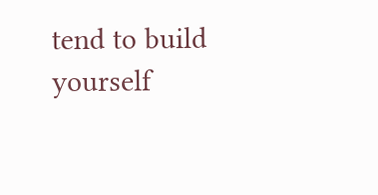tend to build yourself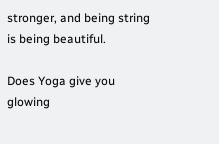stronger, and being string is being beautiful.

Does Yoga give you glowing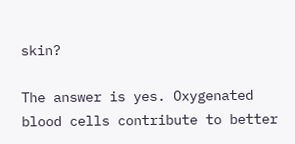skin?

The answer is yes. Oxygenated blood cells contribute to better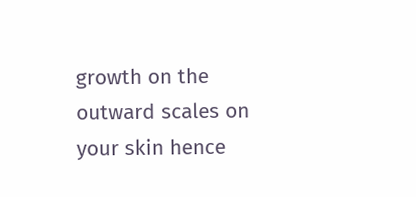growth on the outward scales on your skin hence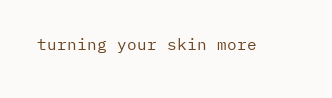turning your skin more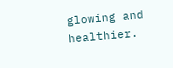glowing and healthier.